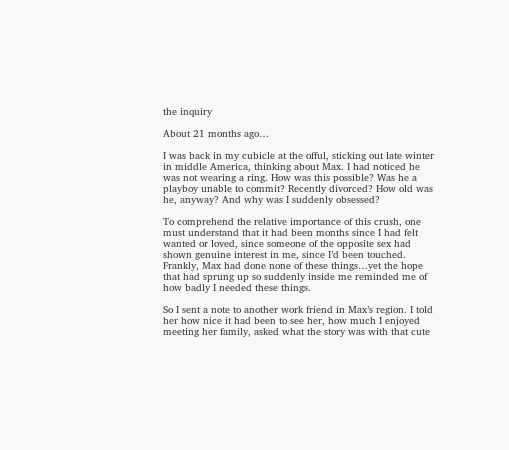the inquiry

About 21 months ago…

I was back in my cubicle at the offul, sticking out late winter in middle America, thinking about Max. I had noticed he was not wearing a ring. How was this possible? Was he a playboy unable to commit? Recently divorced? How old was he, anyway? And why was I suddenly obsessed?

To comprehend the relative importance of this crush, one must understand that it had been months since I had felt wanted or loved, since someone of the opposite sex had shown genuine interest in me, since I’d been touched. Frankly, Max had done none of these things…yet the hope that had sprung up so suddenly inside me reminded me of how badly I needed these things.

So I sent a note to another work friend in Max’s region. I told her how nice it had been to see her, how much I enjoyed meeting her family, asked what the story was with that cute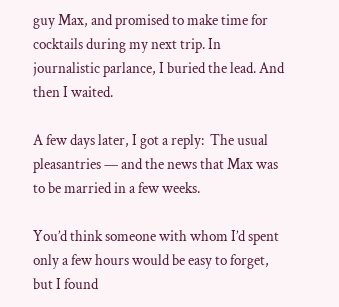guy Max, and promised to make time for cocktails during my next trip. In journalistic parlance, I buried the lead. And then I waited.

A few days later, I got a reply:  The usual pleasantries — and the news that Max was to be married in a few weeks.

You’d think someone with whom I’d spent only a few hours would be easy to forget, but I found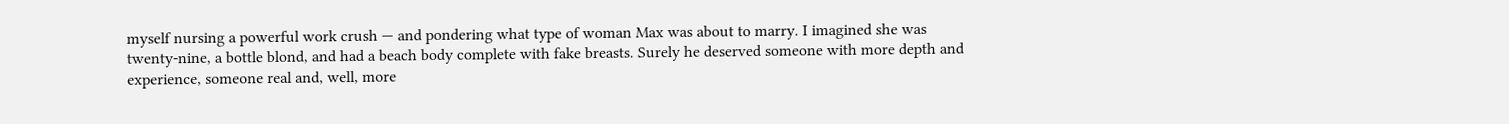myself nursing a powerful work crush — and pondering what type of woman Max was about to marry. I imagined she was twenty-nine, a bottle blond, and had a beach body complete with fake breasts. Surely he deserved someone with more depth and experience, someone real and, well, more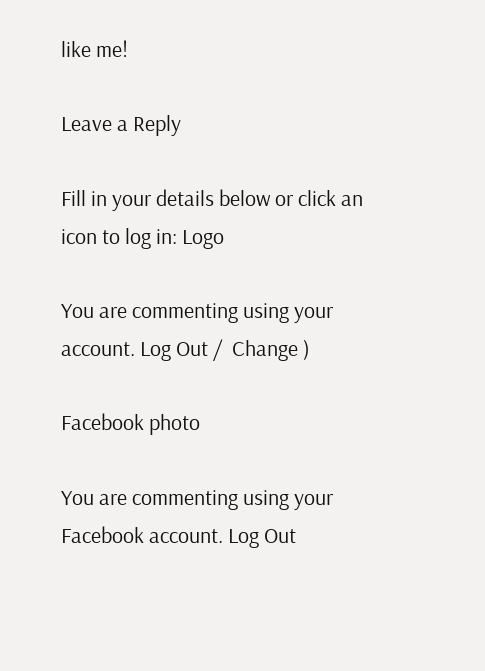like me!

Leave a Reply

Fill in your details below or click an icon to log in: Logo

You are commenting using your account. Log Out /  Change )

Facebook photo

You are commenting using your Facebook account. Log Out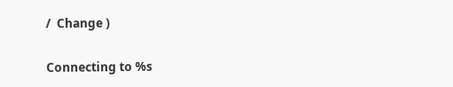/  Change )

Connecting to %s